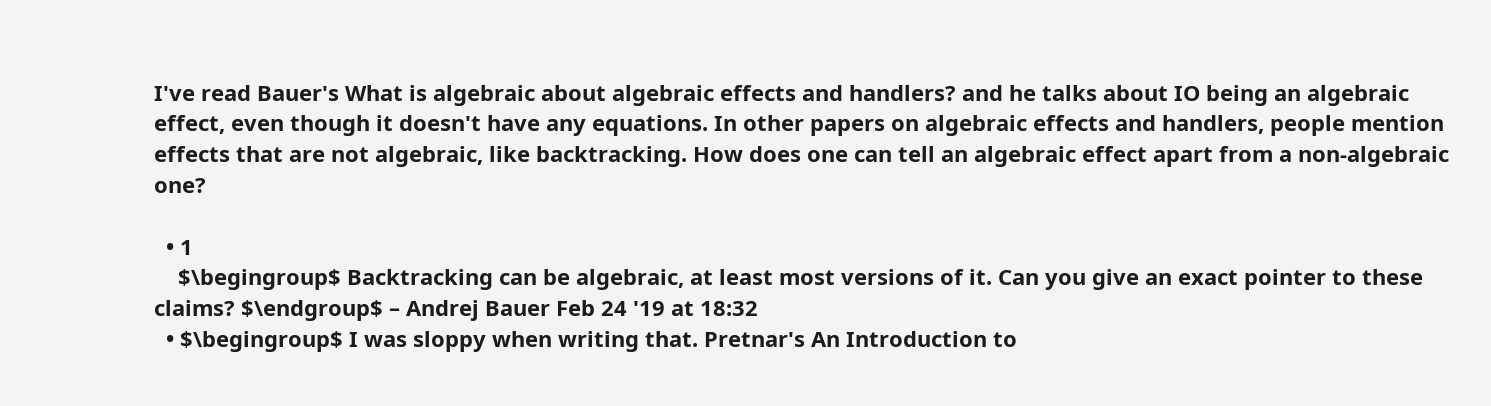I've read Bauer's What is algebraic about algebraic effects and handlers? and he talks about IO being an algebraic effect, even though it doesn't have any equations. In other papers on algebraic effects and handlers, people mention effects that are not algebraic, like backtracking. How does one can tell an algebraic effect apart from a non-algebraic one?

  • 1
    $\begingroup$ Backtracking can be algebraic, at least most versions of it. Can you give an exact pointer to these claims? $\endgroup$ – Andrej Bauer Feb 24 '19 at 18:32
  • $\begingroup$ I was sloppy when writing that. Pretnar's An Introduction to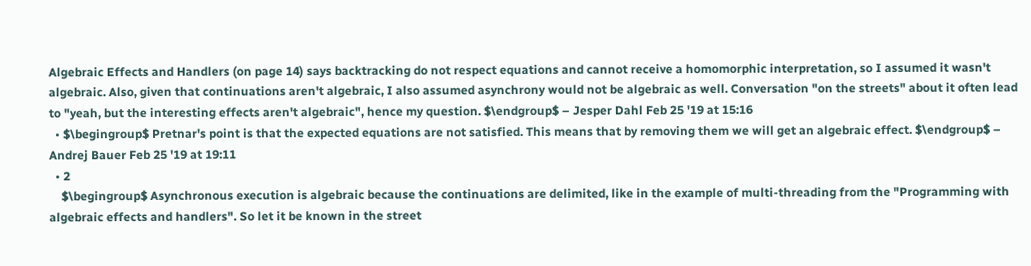Algebraic Effects and Handlers (on page 14) says backtracking do not respect equations and cannot receive a homomorphic interpretation, so I assumed it wasn't algebraic. Also, given that continuations aren't algebraic, I also assumed asynchrony would not be algebraic as well. Conversation "on the streets" about it often lead to "yeah, but the interesting effects aren't algebraic", hence my question. $\endgroup$ – Jesper Dahl Feb 25 '19 at 15:16
  • $\begingroup$ Pretnar's point is that the expected equations are not satisfied. This means that by removing them we will get an algebraic effect. $\endgroup$ – Andrej Bauer Feb 25 '19 at 19:11
  • 2
    $\begingroup$ Asynchronous execution is algebraic because the continuations are delimited, like in the example of multi-threading from the "Programming with algebraic effects and handlers". So let it be known in the street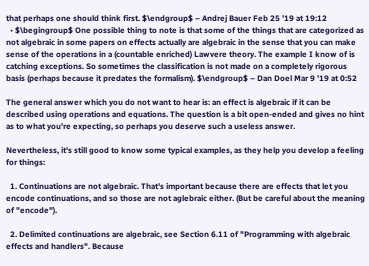that perhaps one should think first. $\endgroup$ – Andrej Bauer Feb 25 '19 at 19:12
  • $\begingroup$ One possible thing to note is that some of the things that are categorized as not algebraic in some papers on effects actually are algebraic in the sense that you can make sense of the operations in a (countable enriched) Lawvere theory. The example I know of is catching exceptions. So sometimes the classification is not made on a completely rigorous basis (perhaps because it predates the formalism). $\endgroup$ – Dan Doel Mar 9 '19 at 0:52

The general answer which you do not want to hear is: an effect is algebraic if it can be described using operations and equations. The question is a bit open-ended and gives no hint as to what you're expecting, so perhaps you deserve such a useless answer.

Nevertheless, it's still good to know some typical examples, as they help you develop a feeling for things:

  1. Continuations are not algebraic. That's important because there are effects that let you encode continuations, and so those are not aglebraic either. (But be careful about the meaning of "encode").

  2. Delimited continuations are algebraic, see Section 6.11 of "Programming with algebraic effects and handlers". Because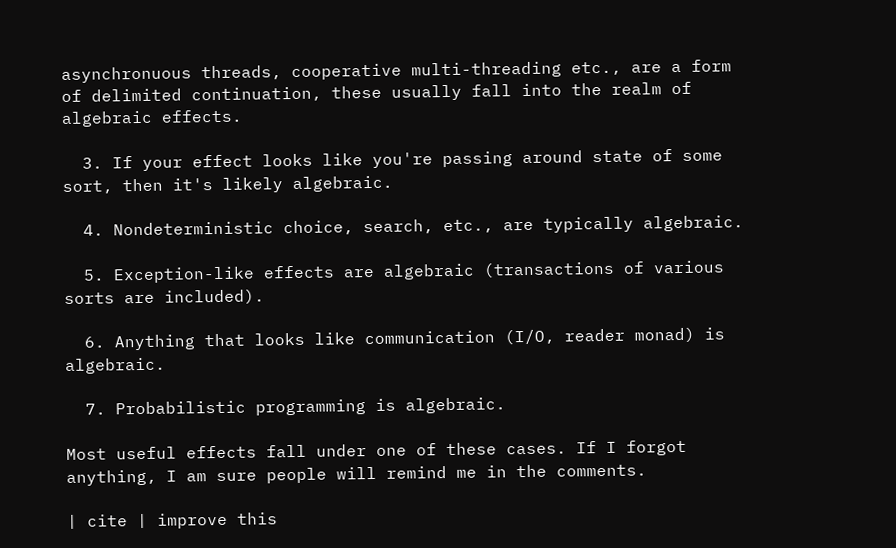asynchronuous threads, cooperative multi-threading etc., are a form of delimited continuation, these usually fall into the realm of algebraic effects.

  3. If your effect looks like you're passing around state of some sort, then it's likely algebraic.

  4. Nondeterministic choice, search, etc., are typically algebraic.

  5. Exception-like effects are algebraic (transactions of various sorts are included).

  6. Anything that looks like communication (I/O, reader monad) is algebraic.

  7. Probabilistic programming is algebraic.

Most useful effects fall under one of these cases. If I forgot anything, I am sure people will remind me in the comments.

| cite | improve this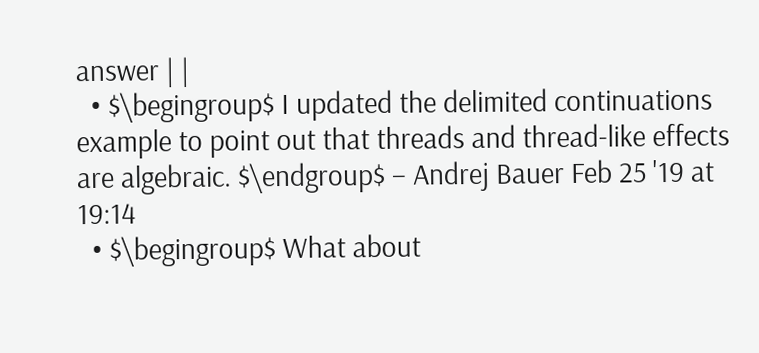answer | |
  • $\begingroup$ I updated the delimited continuations example to point out that threads and thread-like effects are algebraic. $\endgroup$ – Andrej Bauer Feb 25 '19 at 19:14
  • $\begingroup$ What about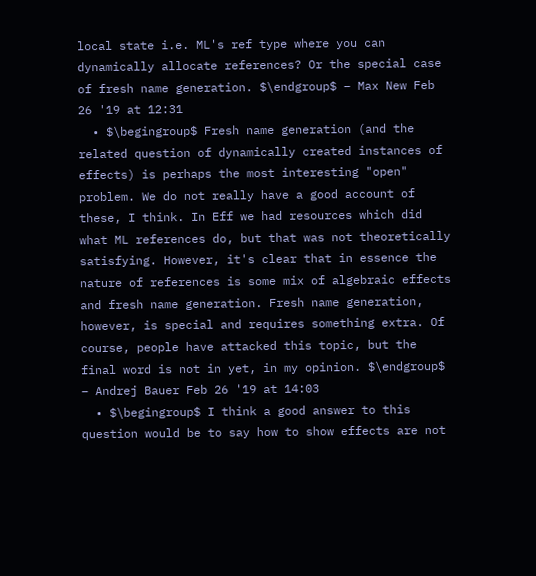local state i.e. ML's ref type where you can dynamically allocate references? Or the special case of fresh name generation. $\endgroup$ – Max New Feb 26 '19 at 12:31
  • $\begingroup$ Fresh name generation (and the related question of dynamically created instances of effects) is perhaps the most interesting "open" problem. We do not really have a good account of these, I think. In Eff we had resources which did what ML references do, but that was not theoretically satisfying. However, it's clear that in essence the nature of references is some mix of algebraic effects and fresh name generation. Fresh name generation, however, is special and requires something extra. Of course, people have attacked this topic, but the final word is not in yet, in my opinion. $\endgroup$ – Andrej Bauer Feb 26 '19 at 14:03
  • $\begingroup$ I think a good answer to this question would be to say how to show effects are not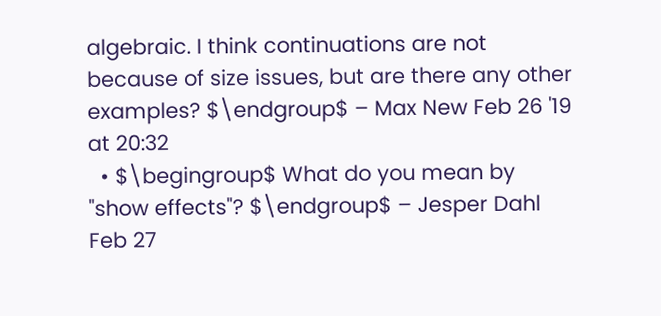algebraic. I think continuations are not because of size issues, but are there any other examples? $\endgroup$ – Max New Feb 26 '19 at 20:32
  • $\begingroup$ What do you mean by "show effects"? $\endgroup$ – Jesper Dahl Feb 27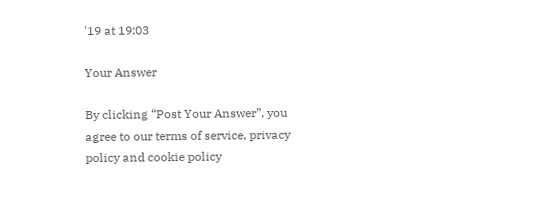'19 at 19:03

Your Answer

By clicking “Post Your Answer”, you agree to our terms of service, privacy policy and cookie policy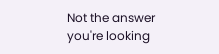Not the answer you're looking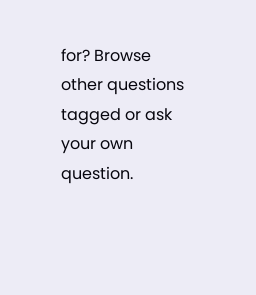for? Browse other questions tagged or ask your own question.